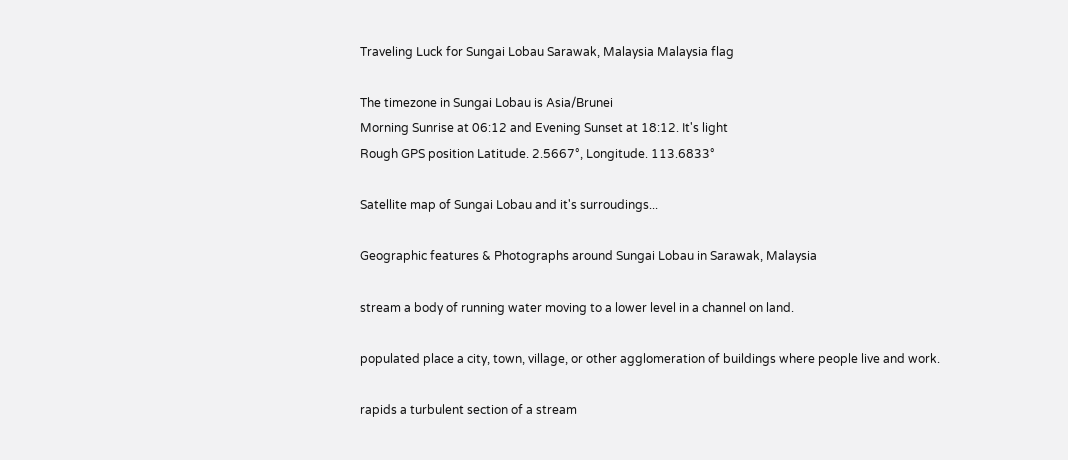Traveling Luck for Sungai Lobau Sarawak, Malaysia Malaysia flag

The timezone in Sungai Lobau is Asia/Brunei
Morning Sunrise at 06:12 and Evening Sunset at 18:12. It's light
Rough GPS position Latitude. 2.5667°, Longitude. 113.6833°

Satellite map of Sungai Lobau and it's surroudings...

Geographic features & Photographs around Sungai Lobau in Sarawak, Malaysia

stream a body of running water moving to a lower level in a channel on land.

populated place a city, town, village, or other agglomeration of buildings where people live and work.

rapids a turbulent section of a stream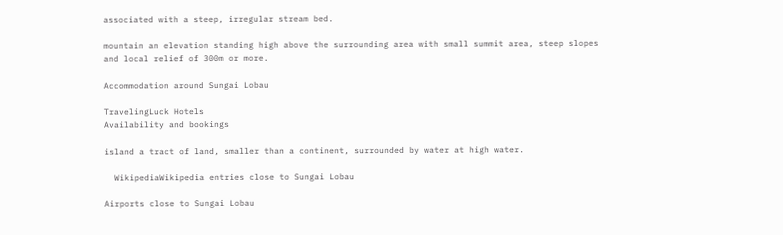associated with a steep, irregular stream bed.

mountain an elevation standing high above the surrounding area with small summit area, steep slopes and local relief of 300m or more.

Accommodation around Sungai Lobau

TravelingLuck Hotels
Availability and bookings

island a tract of land, smaller than a continent, surrounded by water at high water.

  WikipediaWikipedia entries close to Sungai Lobau

Airports close to Sungai Lobau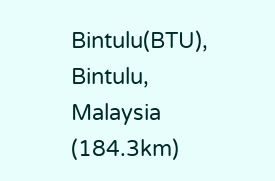Bintulu(BTU), Bintulu, Malaysia (184.3km)